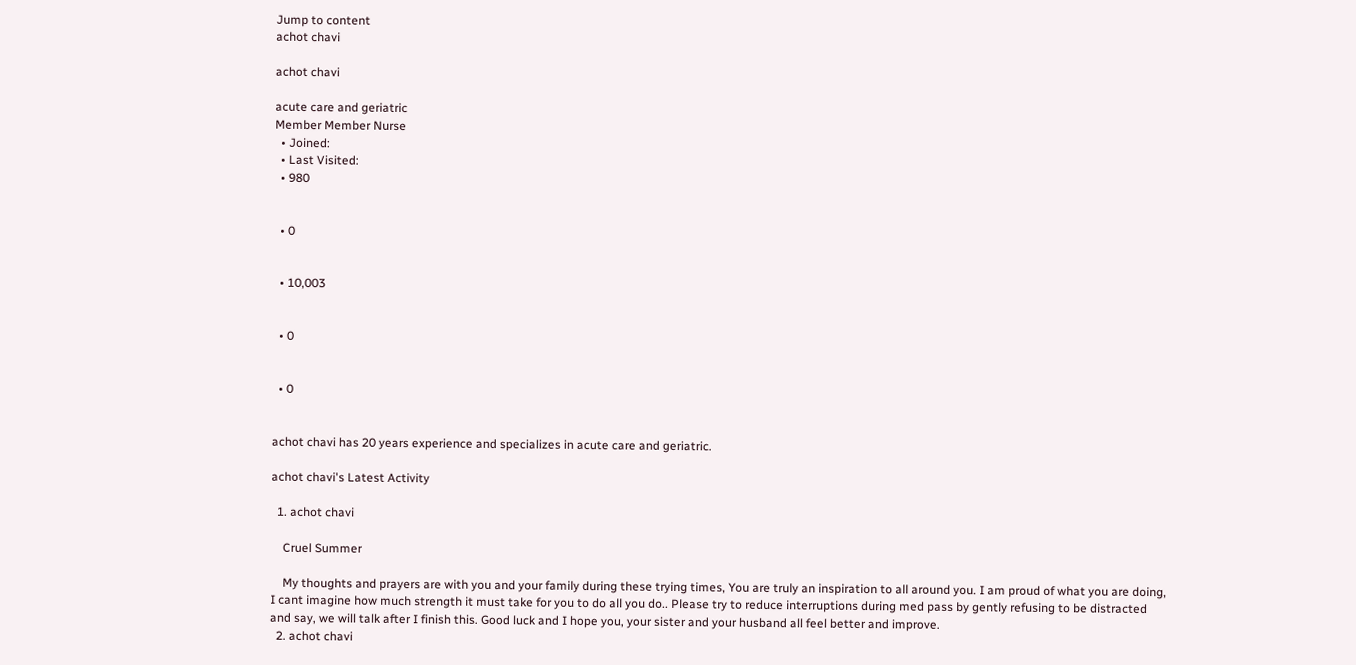Jump to content
achot chavi

achot chavi

acute care and geriatric
Member Member Nurse
  • Joined:
  • Last Visited:
  • 980


  • 0


  • 10,003


  • 0


  • 0


achot chavi has 20 years experience and specializes in acute care and geriatric.

achot chavi's Latest Activity

  1. achot chavi

    Cruel Summer

    My thoughts and prayers are with you and your family during these trying times, You are truly an inspiration to all around you. I am proud of what you are doing, I cant imagine how much strength it must take for you to do all you do.. Please try to reduce interruptions during med pass by gently refusing to be distracted and say, we will talk after I finish this. Good luck and I hope you, your sister and your husband all feel better and improve.
  2. achot chavi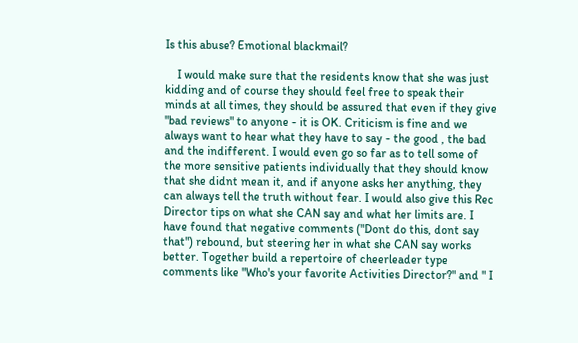Is this abuse? Emotional blackmail?

    I would make sure that the residents know that she was just kidding and of course they should feel free to speak their minds at all times, they should be assured that even if they give "bad reviews" to anyone - it is OK. Criticism is fine and we always want to hear what they have to say - the good , the bad and the indifferent. I would even go so far as to tell some of the more sensitive patients individually that they should know that she didnt mean it, and if anyone asks her anything, they can always tell the truth without fear. I would also give this Rec Director tips on what she CAN say and what her limits are. I have found that negative comments ("Dont do this, dont say that") rebound, but steering her in what she CAN say works better. Together build a repertoire of cheerleader type comments like "Who's your favorite Activities Director?" and " I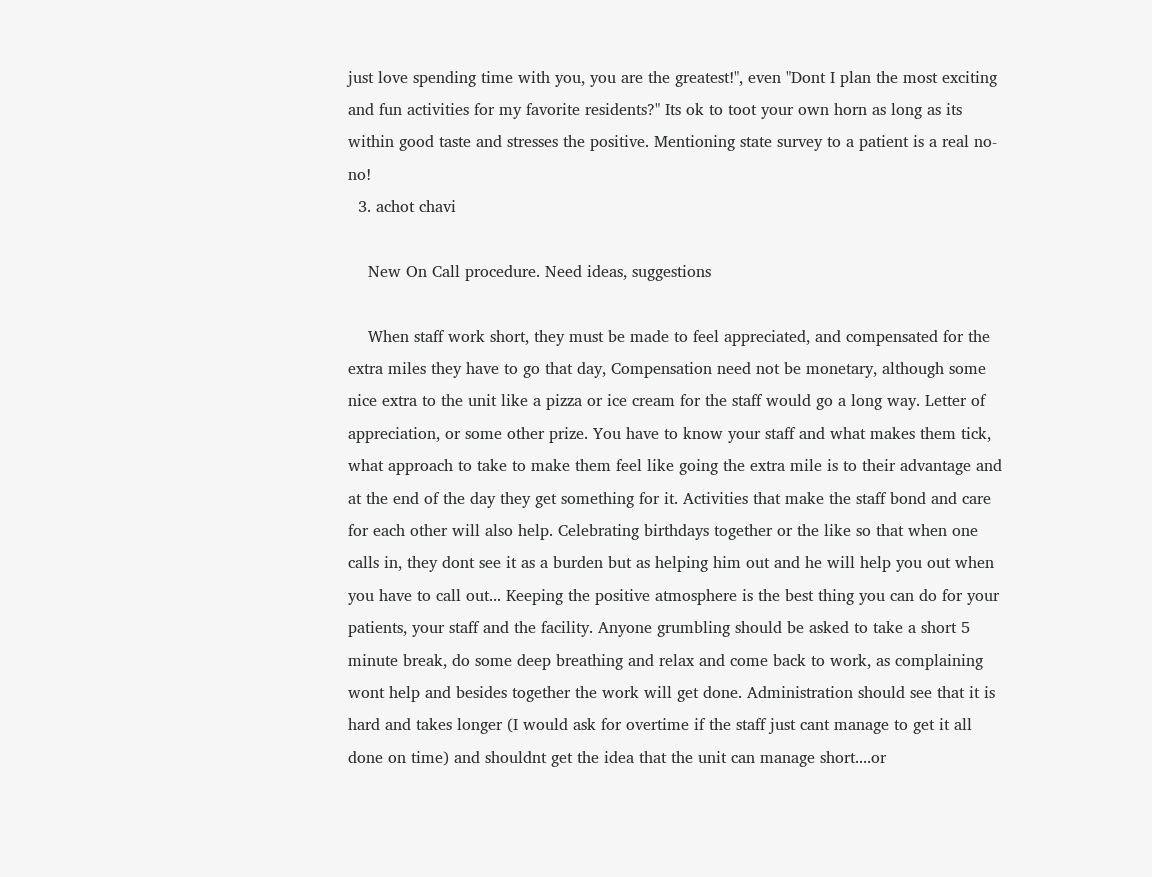just love spending time with you, you are the greatest!", even "Dont I plan the most exciting and fun activities for my favorite residents?" Its ok to toot your own horn as long as its within good taste and stresses the positive. Mentioning state survey to a patient is a real no-no!
  3. achot chavi

    New On Call procedure. Need ideas, suggestions

    When staff work short, they must be made to feel appreciated, and compensated for the extra miles they have to go that day, Compensation need not be monetary, although some nice extra to the unit like a pizza or ice cream for the staff would go a long way. Letter of appreciation, or some other prize. You have to know your staff and what makes them tick, what approach to take to make them feel like going the extra mile is to their advantage and at the end of the day they get something for it. Activities that make the staff bond and care for each other will also help. Celebrating birthdays together or the like so that when one calls in, they dont see it as a burden but as helping him out and he will help you out when you have to call out... Keeping the positive atmosphere is the best thing you can do for your patients, your staff and the facility. Anyone grumbling should be asked to take a short 5 minute break, do some deep breathing and relax and come back to work, as complaining wont help and besides together the work will get done. Administration should see that it is hard and takes longer (I would ask for overtime if the staff just cant manage to get it all done on time) and shouldnt get the idea that the unit can manage short....or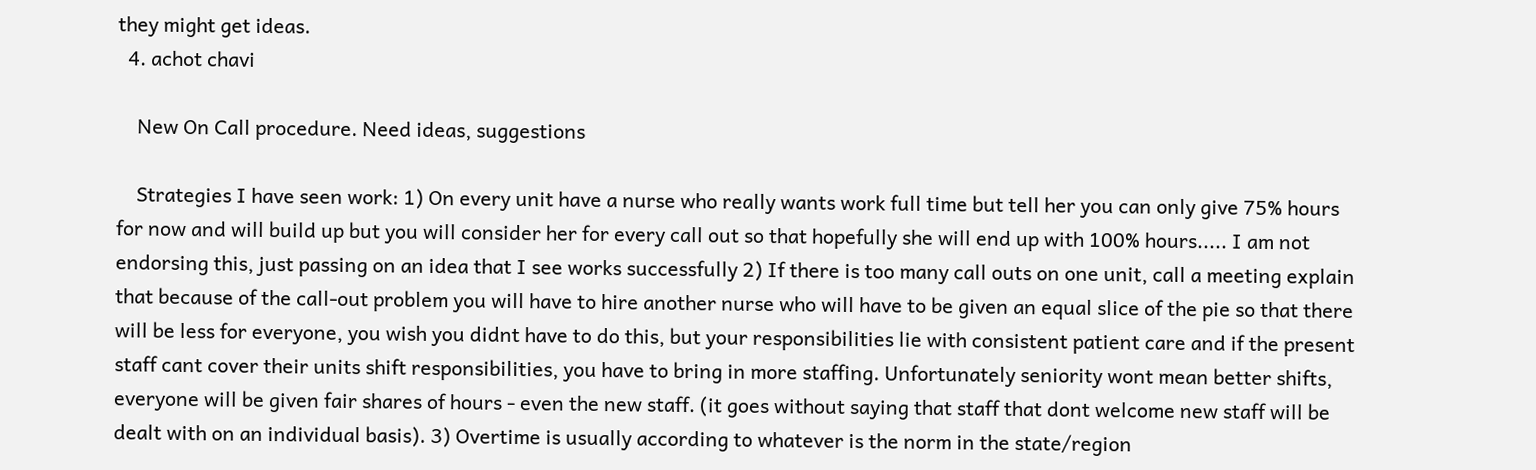they might get ideas.
  4. achot chavi

    New On Call procedure. Need ideas, suggestions

    Strategies I have seen work: 1) On every unit have a nurse who really wants work full time but tell her you can only give 75% hours for now and will build up but you will consider her for every call out so that hopefully she will end up with 100% hours..... I am not endorsing this, just passing on an idea that I see works successfully 2) If there is too many call outs on one unit, call a meeting explain that because of the call-out problem you will have to hire another nurse who will have to be given an equal slice of the pie so that there will be less for everyone, you wish you didnt have to do this, but your responsibilities lie with consistent patient care and if the present staff cant cover their units shift responsibilities, you have to bring in more staffing. Unfortunately seniority wont mean better shifts, everyone will be given fair shares of hours - even the new staff. (it goes without saying that staff that dont welcome new staff will be dealt with on an individual basis). 3) Overtime is usually according to whatever is the norm in the state/region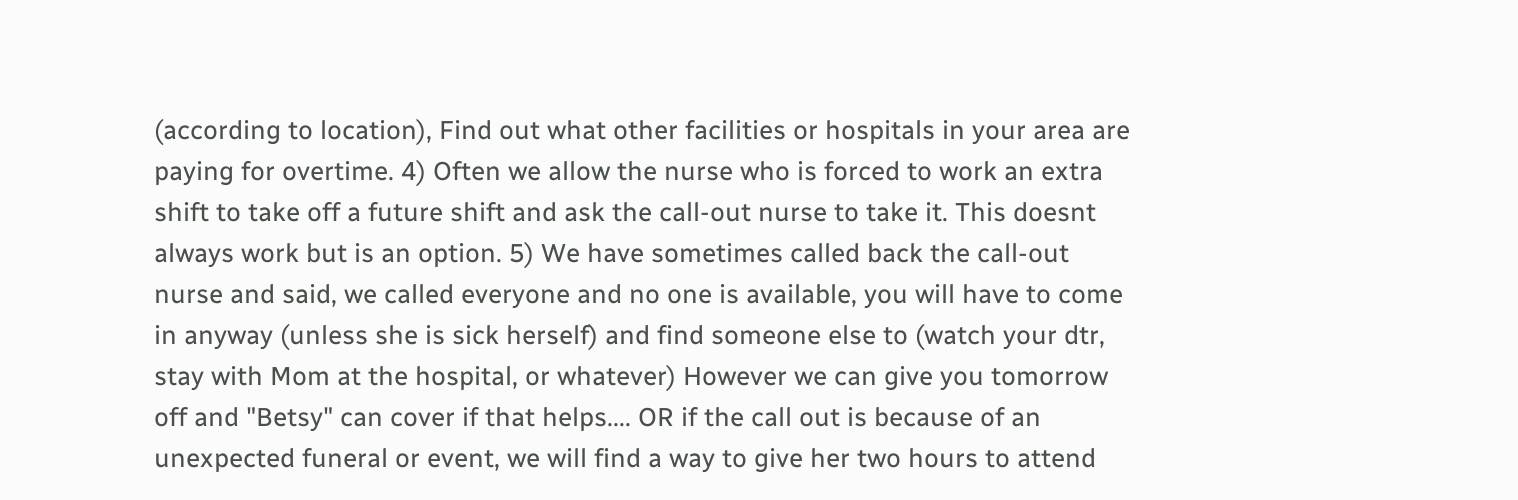(according to location), Find out what other facilities or hospitals in your area are paying for overtime. 4) Often we allow the nurse who is forced to work an extra shift to take off a future shift and ask the call-out nurse to take it. This doesnt always work but is an option. 5) We have sometimes called back the call-out nurse and said, we called everyone and no one is available, you will have to come in anyway (unless she is sick herself) and find someone else to (watch your dtr, stay with Mom at the hospital, or whatever) However we can give you tomorrow off and "Betsy" can cover if that helps.... OR if the call out is because of an unexpected funeral or event, we will find a way to give her two hours to attend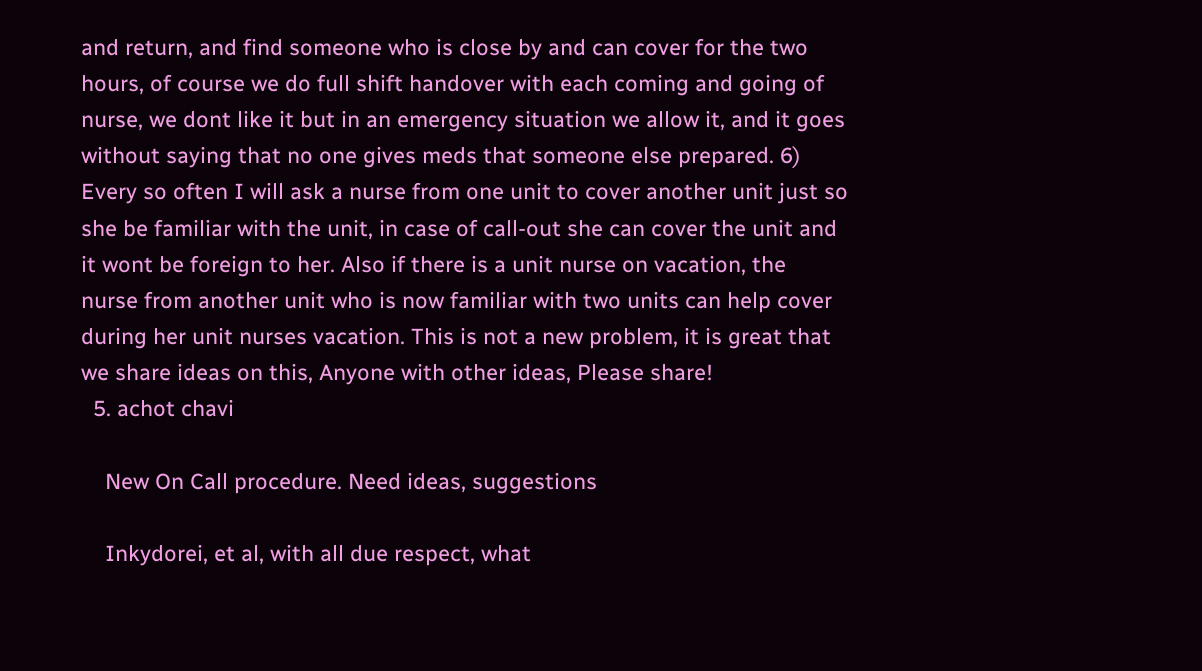and return, and find someone who is close by and can cover for the two hours, of course we do full shift handover with each coming and going of nurse, we dont like it but in an emergency situation we allow it, and it goes without saying that no one gives meds that someone else prepared. 6) Every so often I will ask a nurse from one unit to cover another unit just so she be familiar with the unit, in case of call-out she can cover the unit and it wont be foreign to her. Also if there is a unit nurse on vacation, the nurse from another unit who is now familiar with two units can help cover during her unit nurses vacation. This is not a new problem, it is great that we share ideas on this, Anyone with other ideas, Please share!
  5. achot chavi

    New On Call procedure. Need ideas, suggestions

    Inkydorei, et al, with all due respect, what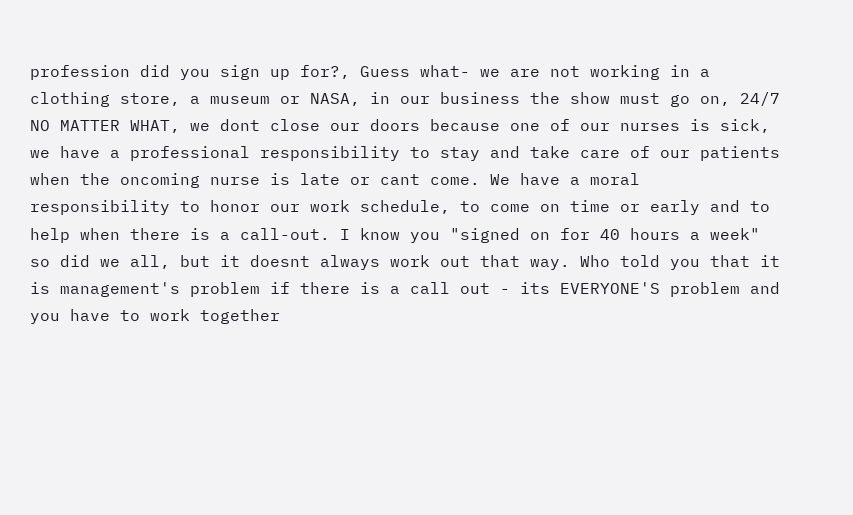profession did you sign up for?, Guess what- we are not working in a clothing store, a museum or NASA, in our business the show must go on, 24/7 NO MATTER WHAT, we dont close our doors because one of our nurses is sick, we have a professional responsibility to stay and take care of our patients when the oncoming nurse is late or cant come. We have a moral responsibility to honor our work schedule, to come on time or early and to help when there is a call-out. I know you "signed on for 40 hours a week" so did we all, but it doesnt always work out that way. Who told you that it is management's problem if there is a call out - its EVERYONE'S problem and you have to work together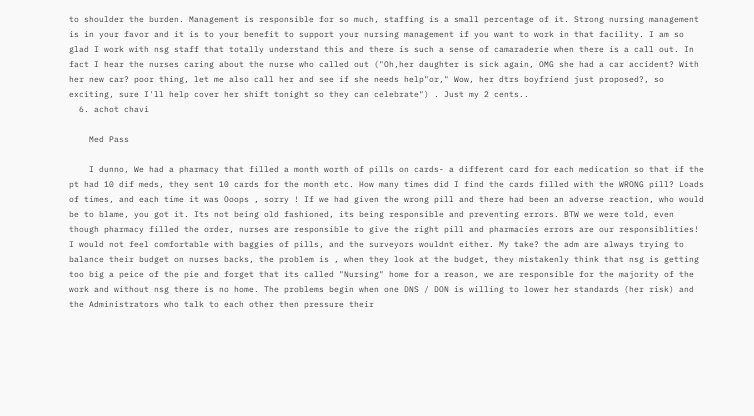to shoulder the burden. Management is responsible for so much, staffing is a small percentage of it. Strong nursing management is in your favor and it is to your benefit to support your nursing management if you want to work in that facility. I am so glad I work with nsg staff that totally understand this and there is such a sense of camaraderie when there is a call out. In fact I hear the nurses caring about the nurse who called out ("Oh,her daughter is sick again, OMG she had a car accident? With her new car? poor thing, let me also call her and see if she needs help"or," Wow, her dtrs boyfriend just proposed?, so exciting, sure I'll help cover her shift tonight so they can celebrate") . Just my 2 cents..
  6. achot chavi

    Med Pass

    I dunno, We had a pharmacy that filled a month worth of pills on cards- a different card for each medication so that if the pt had 10 dif meds, they sent 10 cards for the month etc. How many times did I find the cards filled with the WRONG pill? Loads of times, and each time it was Ooops , sorry ! If we had given the wrong pill and there had been an adverse reaction, who would be to blame, you got it. Its not being old fashioned, its being responsible and preventing errors. BTW we were told, even though pharmacy filled the order, nurses are responsible to give the right pill and pharmacies errors are our responsiblities! I would not feel comfortable with baggies of pills, and the surveyors wouldnt either. My take? the adm are always trying to balance their budget on nurses backs, the problem is , when they look at the budget, they mistakenly think that nsg is getting too big a peice of the pie and forget that its called "Nursing" home for a reason, we are responsible for the majority of the work and without nsg there is no home. The problems begin when one DNS / DON is willing to lower her standards (her risk) and the Administrators who talk to each other then pressure their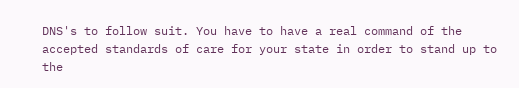DNS's to follow suit. You have to have a real command of the accepted standards of care for your state in order to stand up to the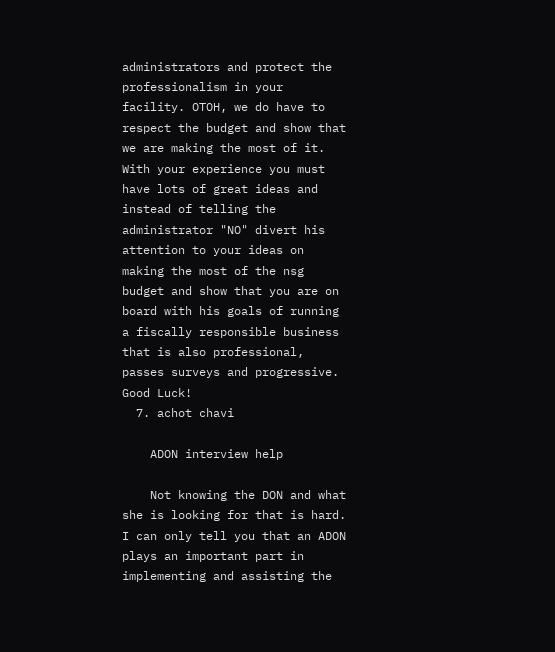administrators and protect the professionalism in your facility. OTOH, we do have to respect the budget and show that we are making the most of it. With your experience you must have lots of great ideas and instead of telling the administrator "NO" divert his attention to your ideas on making the most of the nsg budget and show that you are on board with his goals of running a fiscally responsible business that is also professional, passes surveys and progressive. Good Luck!
  7. achot chavi

    ADON interview help

    Not knowing the DON and what she is looking for that is hard. I can only tell you that an ADON plays an important part in implementing and assisting the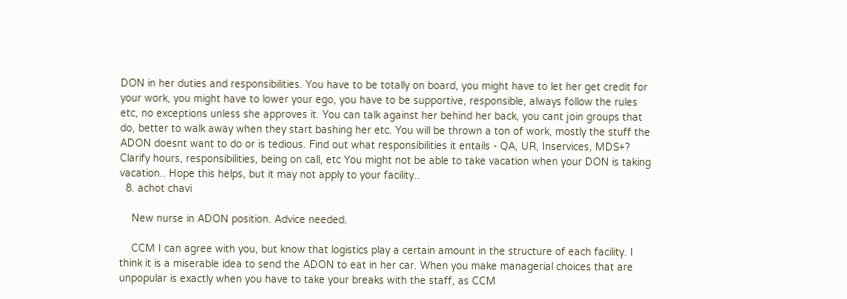DON in her duties and responsibilities. You have to be totally on board, you might have to let her get credit for your work, you might have to lower your ego, you have to be supportive, responsible, always follow the rules etc, no exceptions unless she approves it. You can talk against her behind her back, you cant join groups that do, better to walk away when they start bashing her etc. You will be thrown a ton of work, mostly the stuff the ADON doesnt want to do or is tedious. Find out what responsibilities it entails - QA, UR, Inservices, MDS+? Clarify hours, responsibilities, being on call, etc You might not be able to take vacation when your DON is taking vacation.. Hope this helps, but it may not apply to your facility..
  8. achot chavi

    New nurse in ADON position. Advice needed.

    CCM I can agree with you, but know that logistics play a certain amount in the structure of each facility. I think it is a miserable idea to send the ADON to eat in her car. When you make managerial choices that are unpopular is exactly when you have to take your breaks with the staff, as CCM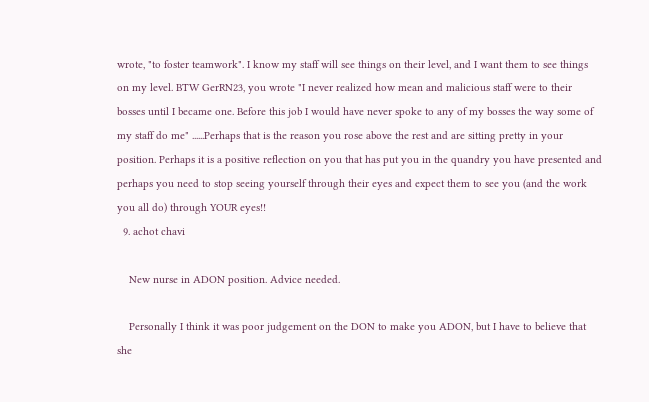wrote, "to foster teamwork". I know my staff will see things on their level, and I want them to see things on my level. BTW GerRN23, you wrote "I never realized how mean and malicious staff were to their bosses until I became one. Before this job I would have never spoke to any of my bosses the way some of my staff do me" ......Perhaps that is the reason you rose above the rest and are sitting pretty in your position. Perhaps it is a positive reflection on you that has put you in the quandry you have presented and perhaps you need to stop seeing yourself through their eyes and expect them to see you (and the work you all do) through YOUR eyes!!
  9. achot chavi

    New nurse in ADON position. Advice needed.

    Personally I think it was poor judgement on the DON to make you ADON, but I have to believe that she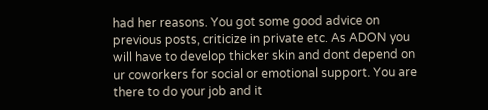had her reasons. You got some good advice on previous posts, criticize in private etc. As ADON you will have to develop thicker skin and dont depend on ur coworkers for social or emotional support. You are there to do your job and it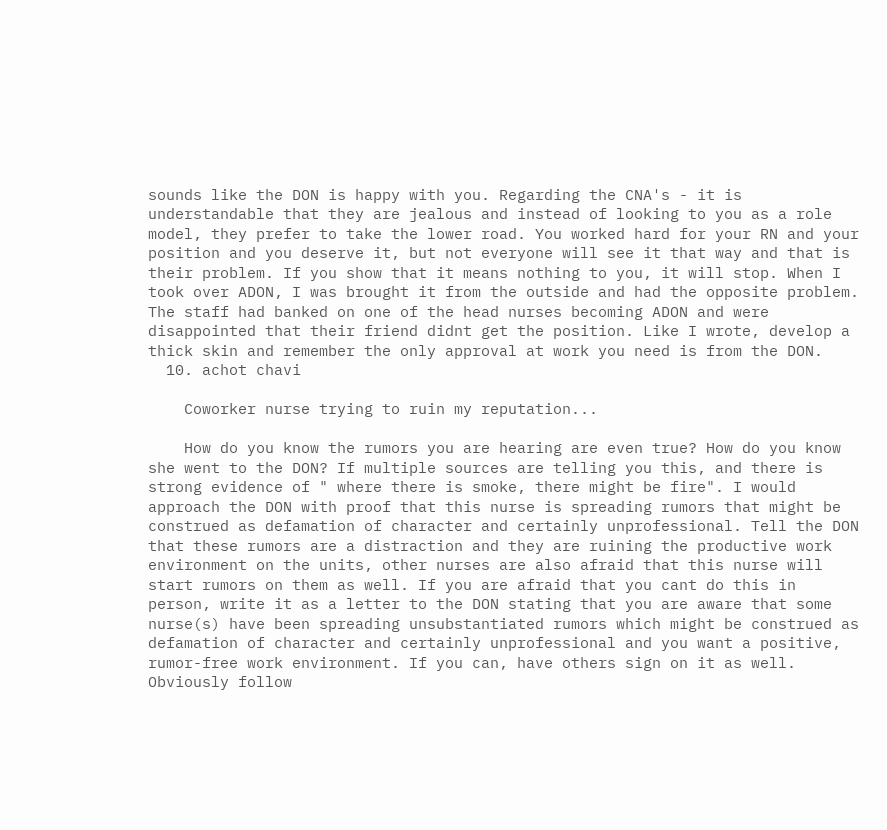sounds like the DON is happy with you. Regarding the CNA's - it is understandable that they are jealous and instead of looking to you as a role model, they prefer to take the lower road. You worked hard for your RN and your position and you deserve it, but not everyone will see it that way and that is their problem. If you show that it means nothing to you, it will stop. When I took over ADON, I was brought it from the outside and had the opposite problem. The staff had banked on one of the head nurses becoming ADON and were disappointed that their friend didnt get the position. Like I wrote, develop a thick skin and remember the only approval at work you need is from the DON.
  10. achot chavi

    Coworker nurse trying to ruin my reputation...

    How do you know the rumors you are hearing are even true? How do you know she went to the DON? If multiple sources are telling you this, and there is strong evidence of " where there is smoke, there might be fire". I would approach the DON with proof that this nurse is spreading rumors that might be construed as defamation of character and certainly unprofessional. Tell the DON that these rumors are a distraction and they are ruining the productive work environment on the units, other nurses are also afraid that this nurse will start rumors on them as well. If you are afraid that you cant do this in person, write it as a letter to the DON stating that you are aware that some nurse(s) have been spreading unsubstantiated rumors which might be construed as defamation of character and certainly unprofessional and you want a positive, rumor-free work environment. If you can, have others sign on it as well. Obviously follow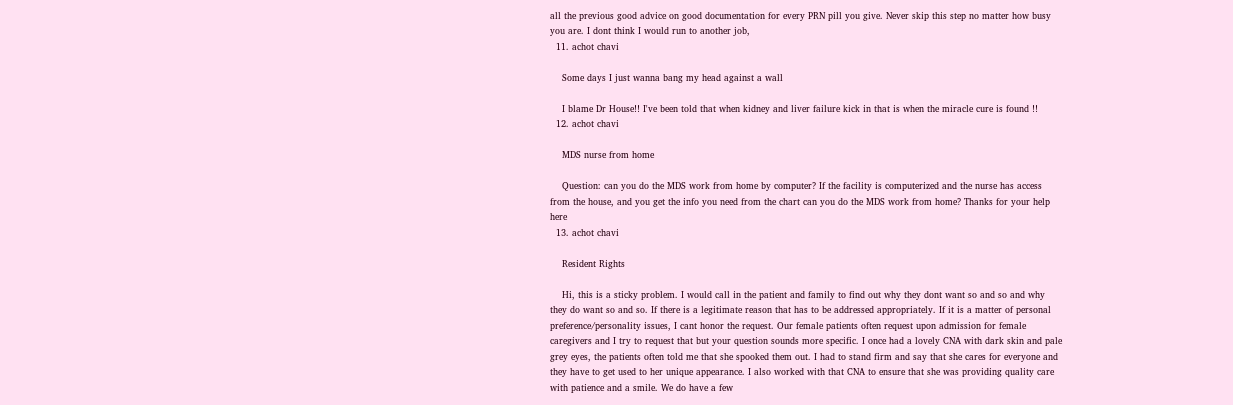all the previous good advice on good documentation for every PRN pill you give. Never skip this step no matter how busy you are. I dont think I would run to another job,
  11. achot chavi

    Some days I just wanna bang my head against a wall

    I blame Dr House!! I've been told that when kidney and liver failure kick in that is when the miracle cure is found !!
  12. achot chavi

    MDS nurse from home

    Question: can you do the MDS work from home by computer? If the facility is computerized and the nurse has access from the house, and you get the info you need from the chart can you do the MDS work from home? Thanks for your help here
  13. achot chavi

    Resident Rights

    Hi, this is a sticky problem. I would call in the patient and family to find out why they dont want so and so and why they do want so and so. If there is a legitimate reason that has to be addressed appropriately. If it is a matter of personal preference/personality issues, I cant honor the request. Our female patients often request upon admission for female caregivers and I try to request that but your question sounds more specific. I once had a lovely CNA with dark skin and pale grey eyes, the patients often told me that she spooked them out. I had to stand firm and say that she cares for everyone and they have to get used to her unique appearance. I also worked with that CNA to ensure that she was providing quality care with patience and a smile. We do have a few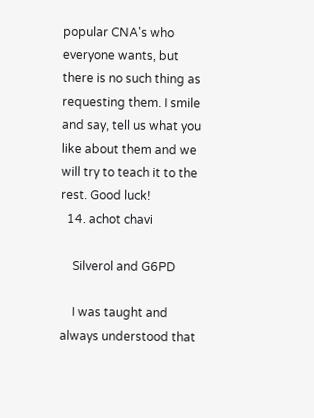popular CNA's who everyone wants, but there is no such thing as requesting them. I smile and say, tell us what you like about them and we will try to teach it to the rest. Good luck!
  14. achot chavi

    Silverol and G6PD

    I was taught and always understood that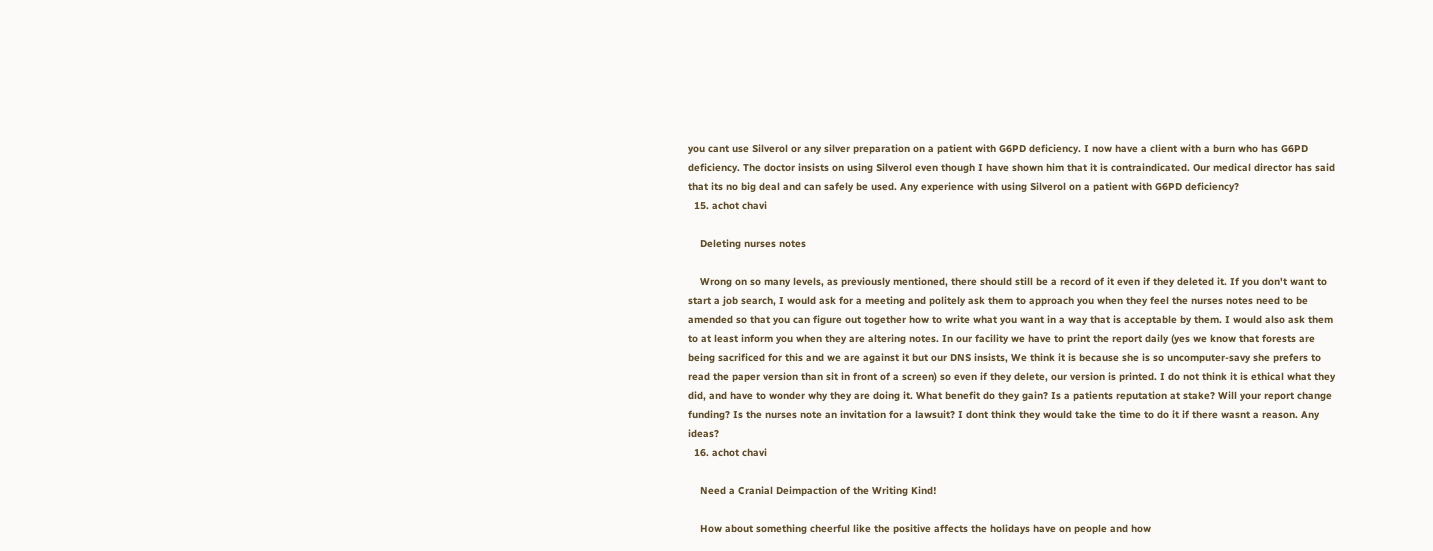you cant use Silverol or any silver preparation on a patient with G6PD deficiency. I now have a client with a burn who has G6PD deficiency. The doctor insists on using Silverol even though I have shown him that it is contraindicated. Our medical director has said that its no big deal and can safely be used. Any experience with using Silverol on a patient with G6PD deficiency?
  15. achot chavi

    Deleting nurses notes

    Wrong on so many levels, as previously mentioned, there should still be a record of it even if they deleted it. If you don't want to start a job search, I would ask for a meeting and politely ask them to approach you when they feel the nurses notes need to be amended so that you can figure out together how to write what you want in a way that is acceptable by them. I would also ask them to at least inform you when they are altering notes. In our facility we have to print the report daily (yes we know that forests are being sacrificed for this and we are against it but our DNS insists, We think it is because she is so uncomputer-savy she prefers to read the paper version than sit in front of a screen) so even if they delete, our version is printed. I do not think it is ethical what they did, and have to wonder why they are doing it. What benefit do they gain? Is a patients reputation at stake? Will your report change funding? Is the nurses note an invitation for a lawsuit? I dont think they would take the time to do it if there wasnt a reason. Any ideas?
  16. achot chavi

    Need a Cranial Deimpaction of the Writing Kind!

    How about something cheerful like the positive affects the holidays have on people and how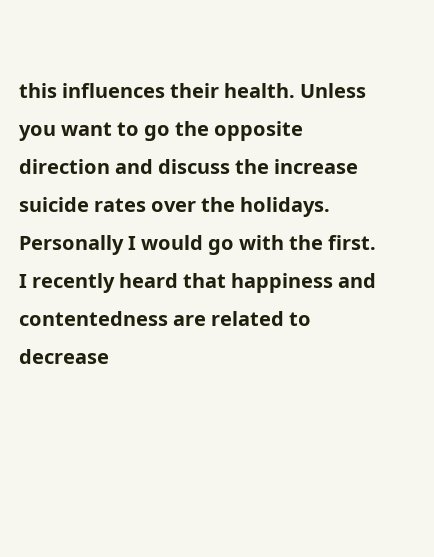this influences their health. Unless you want to go the opposite direction and discuss the increase suicide rates over the holidays. Personally I would go with the first. I recently heard that happiness and contentedness are related to decrease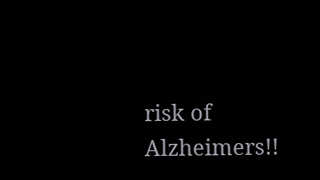risk of Alzheimers!!